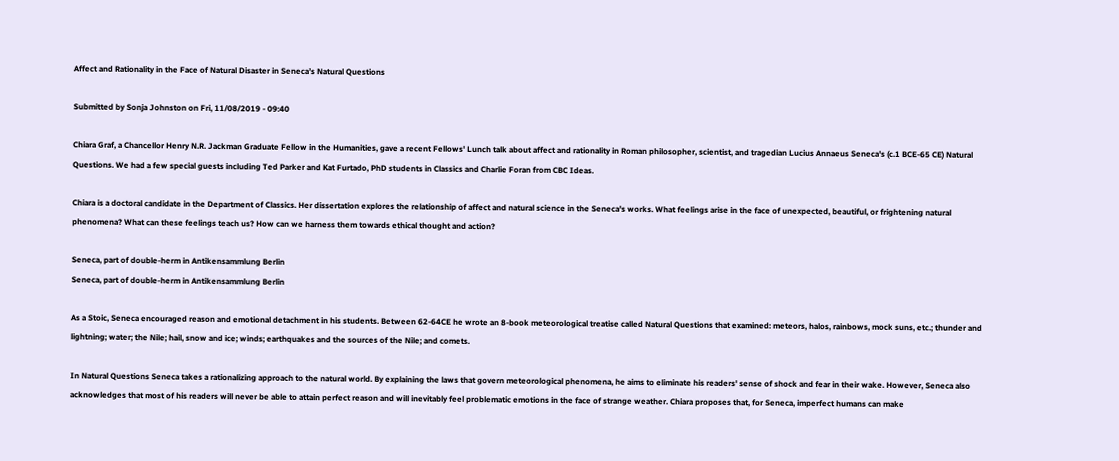Affect and Rationality in the Face of Natural Disaster in Seneca’s Natural Questions

Submitted by Sonja Johnston on Fri, 11/08/2019 - 09:40

Chiara Graf, a Chancellor Henry N.R. Jackman Graduate Fellow in the Humanities, gave a recent Fellows' Lunch talk about affect and rationality in Roman philosopher, scientist, and tragedian Lucius Annaeus Seneca's (c.1 BCE-65 CE) Natural Questions. We had a few special guests including Ted Parker and Kat Furtado, PhD students in Classics and Charlie Foran from CBC Ideas.

Chiara is a doctoral candidate in the Department of Classics. Her dissertation explores the relationship of affect and natural science in the Seneca's works. What feelings arise in the face of unexpected, beautiful, or frightening natural phenomena? What can these feelings teach us? How can we harness them towards ethical thought and action?

Seneca, part of double-herm in Antikensammlung Berlin
Seneca, part of double-herm in Antikensammlung Berlin

As a Stoic, Seneca encouraged reason and emotional detachment in his students. Between 62-64CE he wrote an 8-book meteorological treatise called Natural Questions that examined: meteors, halos, rainbows, mock suns, etc.; thunder and lightning; water; the Nile; hail, snow and ice; winds; earthquakes and the sources of the Nile; and comets.

In Natural Questions Seneca takes a rationalizing approach to the natural world. By explaining the laws that govern meteorological phenomena, he aims to eliminate his readers' sense of shock and fear in their wake. However, Seneca also acknowledges that most of his readers will never be able to attain perfect reason and will inevitably feel problematic emotions in the face of strange weather. Chiara proposes that, for Seneca, imperfect humans can make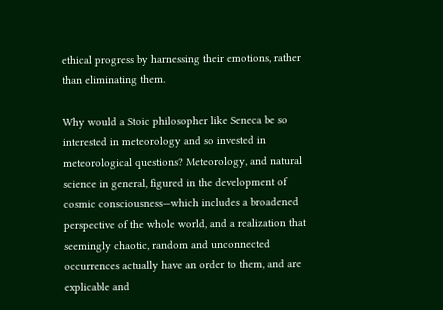ethical progress by harnessing their emotions, rather than eliminating them.

Why would a Stoic philosopher like Seneca be so interested in meteorology and so invested in meteorological questions? Meteorology, and natural science in general, figured in the development of cosmic consciousness—which includes a broadened perspective of the whole world, and a realization that seemingly chaotic, random and unconnected occurrences actually have an order to them, and are explicable and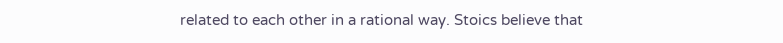related to each other in a rational way. Stoics believe that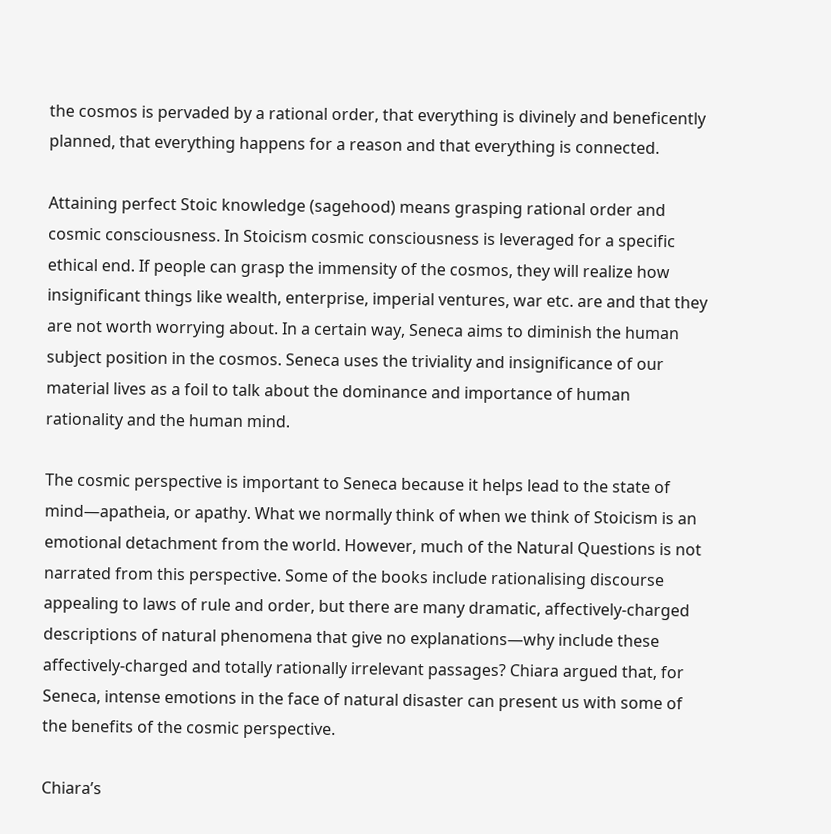the cosmos is pervaded by a rational order, that everything is divinely and beneficently planned, that everything happens for a reason and that everything is connected.

Attaining perfect Stoic knowledge (sagehood) means grasping rational order and cosmic consciousness. In Stoicism cosmic consciousness is leveraged for a specific ethical end. If people can grasp the immensity of the cosmos, they will realize how insignificant things like wealth, enterprise, imperial ventures, war etc. are and that they are not worth worrying about. In a certain way, Seneca aims to diminish the human subject position in the cosmos. Seneca uses the triviality and insignificance of our material lives as a foil to talk about the dominance and importance of human rationality and the human mind.

The cosmic perspective is important to Seneca because it helps lead to the state of mind—apatheia, or apathy. What we normally think of when we think of Stoicism is an emotional detachment from the world. However, much of the Natural Questions is not narrated from this perspective. Some of the books include rationalising discourse appealing to laws of rule and order, but there are many dramatic, affectively-charged descriptions of natural phenomena that give no explanations—why include these affectively-charged and totally rationally irrelevant passages? Chiara argued that, for Seneca, intense emotions in the face of natural disaster can present us with some of the benefits of the cosmic perspective.

Chiara’s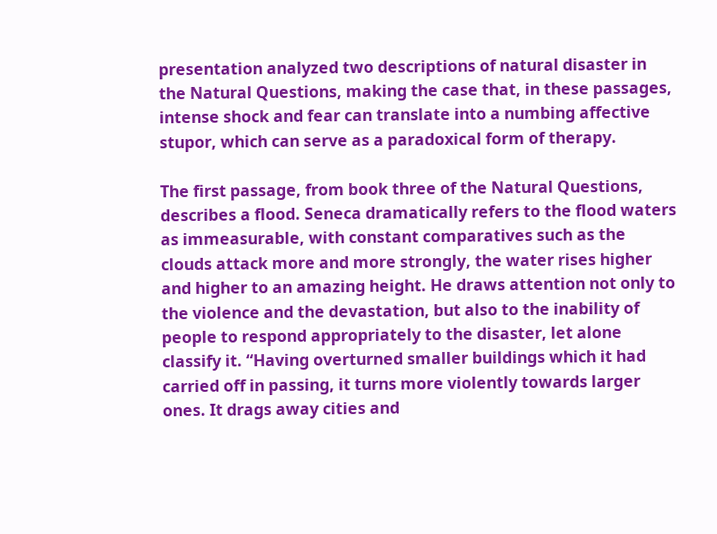presentation analyzed two descriptions of natural disaster in the Natural Questions, making the case that, in these passages, intense shock and fear can translate into a numbing affective stupor, which can serve as a paradoxical form of therapy.

The first passage, from book three of the Natural Questions, describes a flood. Seneca dramatically refers to the flood waters as immeasurable, with constant comparatives such as the clouds attack more and more strongly, the water rises higher and higher to an amazing height. He draws attention not only to the violence and the devastation, but also to the inability of people to respond appropriately to the disaster, let alone classify it. “Having overturned smaller buildings which it had carried off in passing, it turns more violently towards larger ones. It drags away cities and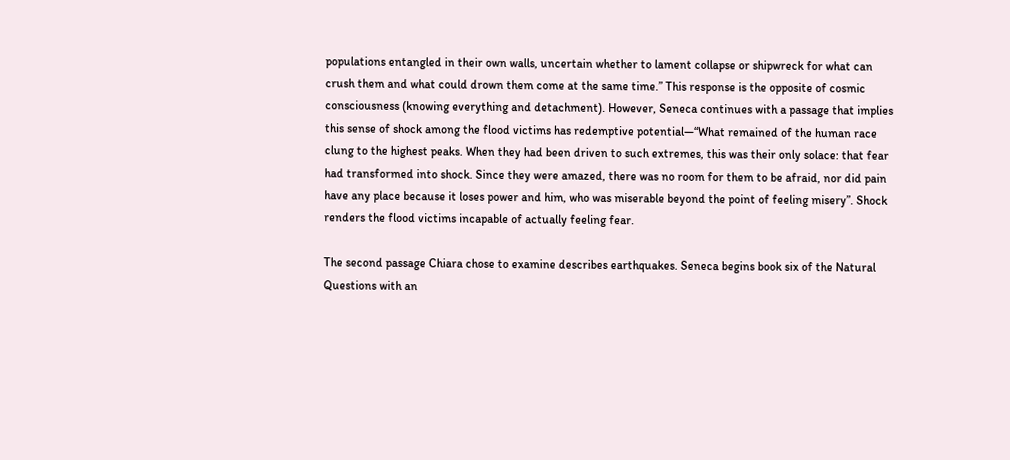populations entangled in their own walls, uncertain whether to lament collapse or shipwreck for what can crush them and what could drown them come at the same time.” This response is the opposite of cosmic consciousness (knowing everything and detachment). However, Seneca continues with a passage that implies this sense of shock among the flood victims has redemptive potential—“What remained of the human race clung to the highest peaks. When they had been driven to such extremes, this was their only solace: that fear had transformed into shock. Since they were amazed, there was no room for them to be afraid, nor did pain have any place because it loses power and him, who was miserable beyond the point of feeling misery”. Shock renders the flood victims incapable of actually feeling fear.

The second passage Chiara chose to examine describes earthquakes. Seneca begins book six of the Natural Questions with an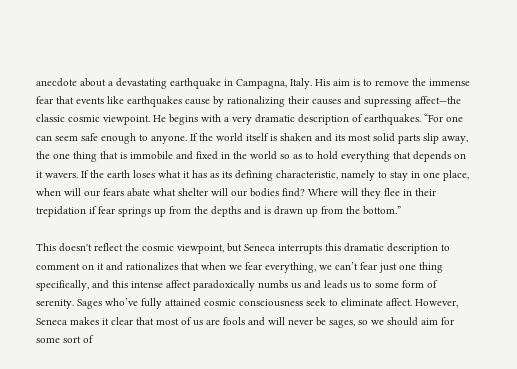anecdote about a devastating earthquake in Campagna, Italy. His aim is to remove the immense fear that events like earthquakes cause by rationalizing their causes and supressing affect—the classic cosmic viewpoint. He begins with a very dramatic description of earthquakes. “For one can seem safe enough to anyone. If the world itself is shaken and its most solid parts slip away, the one thing that is immobile and fixed in the world so as to hold everything that depends on it wavers. If the earth loses what it has as its defining characteristic, namely to stay in one place, when will our fears abate what shelter will our bodies find? Where will they flee in their trepidation if fear springs up from the depths and is drawn up from the bottom.”

This doesn't reflect the cosmic viewpoint, but Seneca interrupts this dramatic description to comment on it and rationalizes that when we fear everything, we can’t fear just one thing specifically, and this intense affect paradoxically numbs us and leads us to some form of serenity. Sages who’ve fully attained cosmic consciousness seek to eliminate affect. However, Seneca makes it clear that most of us are fools and will never be sages, so we should aim for some sort of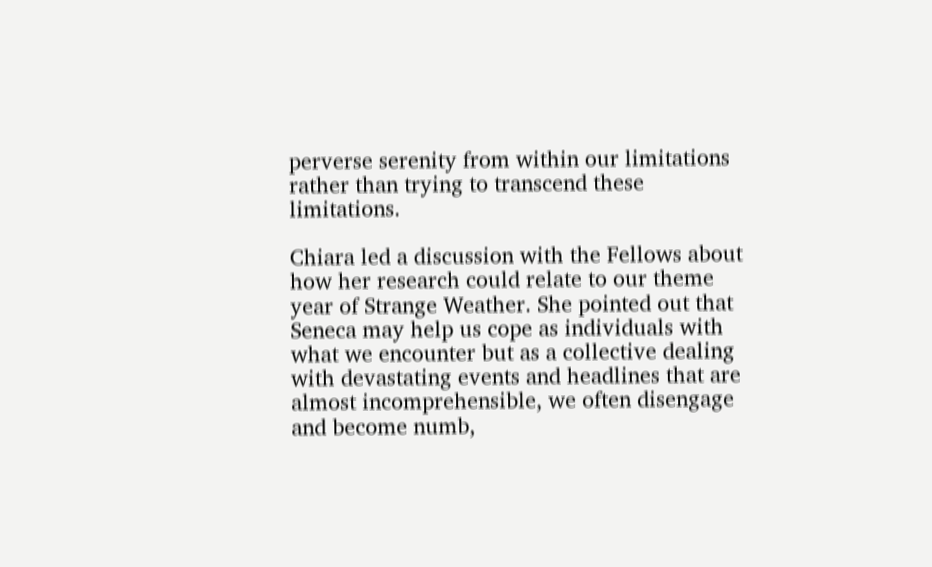perverse serenity from within our limitations rather than trying to transcend these limitations.

Chiara led a discussion with the Fellows about how her research could relate to our theme year of Strange Weather. She pointed out that Seneca may help us cope as individuals with what we encounter but as a collective dealing with devastating events and headlines that are almost incomprehensible, we often disengage and become numb,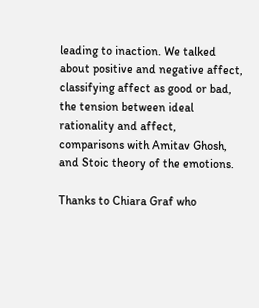leading to inaction. We talked about positive and negative affect, classifying affect as good or bad, the tension between ideal rationality and affect, comparisons with Amitav Ghosh, and Stoic theory of the emotions.

Thanks to Chiara Graf who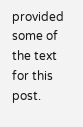provided some of the text for this post.